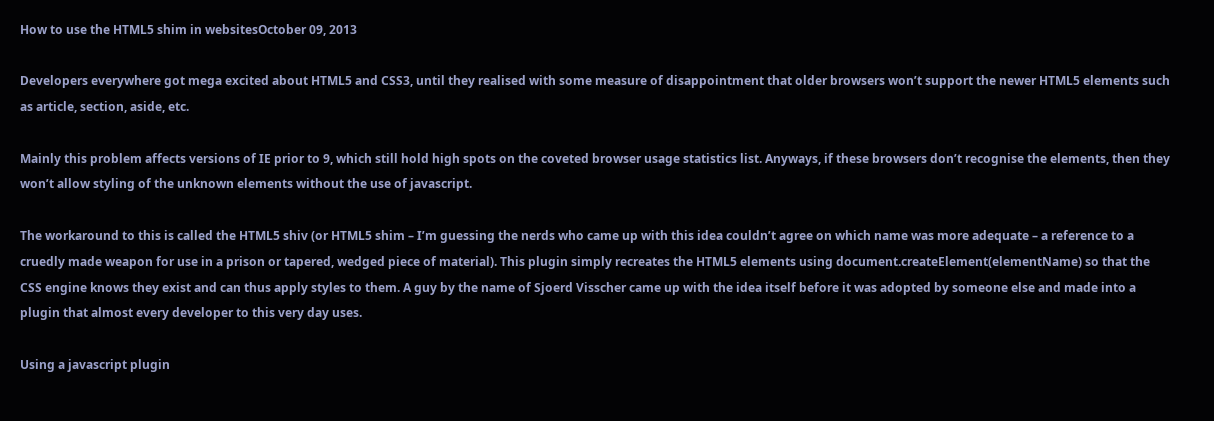How to use the HTML5 shim in websitesOctober 09, 2013

Developers everywhere got mega excited about HTML5 and CSS3, until they realised with some measure of disappointment that older browsers won’t support the newer HTML5 elements such as article, section, aside, etc.

Mainly this problem affects versions of IE prior to 9, which still hold high spots on the coveted browser usage statistics list. Anyways, if these browsers don’t recognise the elements, then they won’t allow styling of the unknown elements without the use of javascript.

The workaround to this is called the HTML5 shiv (or HTML5 shim – I’m guessing the nerds who came up with this idea couldn’t agree on which name was more adequate – a reference to a cruedly made weapon for use in a prison or tapered, wedged piece of material). This plugin simply recreates the HTML5 elements using document.createElement(elementName) so that the CSS engine knows they exist and can thus apply styles to them. A guy by the name of Sjoerd Visscher came up with the idea itself before it was adopted by someone else and made into a plugin that almost every developer to this very day uses.

Using a javascript plugin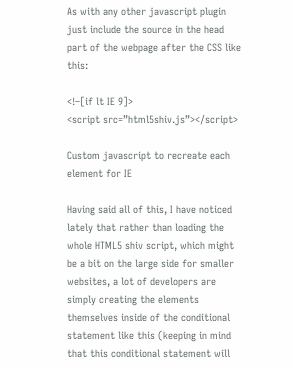As with any other javascript plugin just include the source in the head part of the webpage after the CSS like this:

<!–[if lt IE 9]>
<script src=”html5shiv.js”></script>

Custom javascript to recreate each element for IE

Having said all of this, I have noticed lately that rather than loading the whole HTML5 shiv script, which might be a bit on the large side for smaller websites, a lot of developers are simply creating the elements themselves inside of the conditional statement like this (keeping in mind that this conditional statement will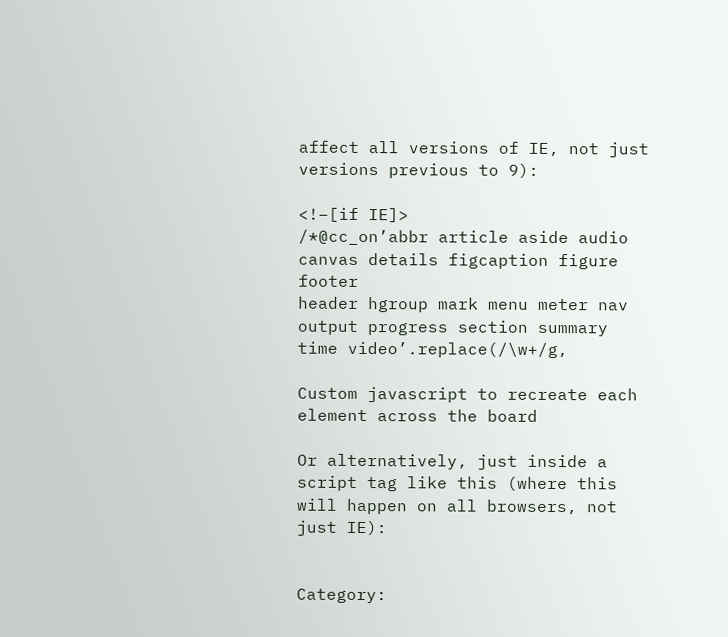affect all versions of IE, not just versions previous to 9):

<!–[if IE]>
/*@cc_on’abbr article aside audio canvas details figcaption figure footer
header hgroup mark menu meter nav output progress section summary time video’.replace(/\w+/g,

Custom javascript to recreate each element across the board

Or alternatively, just inside a script tag like this (where this will happen on all browsers, not just IE):


Category: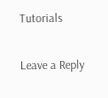Tutorials

Leave a Reply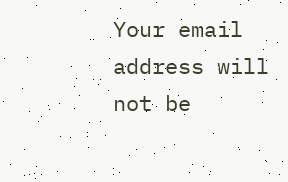Your email address will not be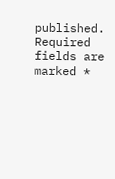published. Required fields are marked *